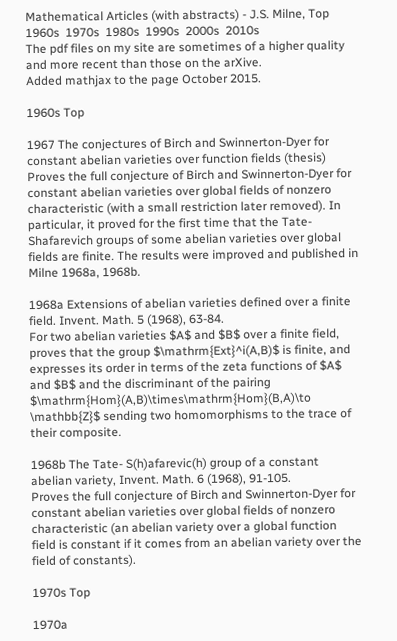Mathematical Articles (with abstracts) - J.S. Milne, Top
1960s  1970s  1980s  1990s  2000s  2010s
The pdf files on my site are sometimes of a higher quality and more recent than those on the arXive.
Added mathjax to the page October 2015.

1960s Top

1967 The conjectures of Birch and Swinnerton-Dyer for constant abelian varieties over function fields (thesis)
Proves the full conjecture of Birch and Swinnerton-Dyer for constant abelian varieties over global fields of nonzero characteristic (with a small restriction later removed). In particular, it proved for the first time that the Tate-Shafarevich groups of some abelian varieties over global fields are finite. The results were improved and published in Milne 1968a, 1968b.

1968a Extensions of abelian varieties defined over a finite field. Invent. Math. 5 (1968), 63-84.
For two abelian varieties $A$ and $B$ over a finite field, proves that the group $\mathrm{Ext}^i(A,B)$ is finite, and expresses its order in terms of the zeta functions of $A$ and $B$ and the discriminant of the pairing $\mathrm{Hom}(A,B)\times\mathrm{Hom}(B,A)\to \mathbb{Z}$ sending two homomorphisms to the trace of their composite.

1968b The Tate- S(h)afarevic(h) group of a constant abelian variety, Invent. Math. 6 (1968), 91-105.
Proves the full conjecture of Birch and Swinnerton-Dyer for constant abelian varieties over global fields of nonzero characteristic (an abelian variety over a global function field is constant if it comes from an abelian variety over the field of constants).

1970s Top

1970a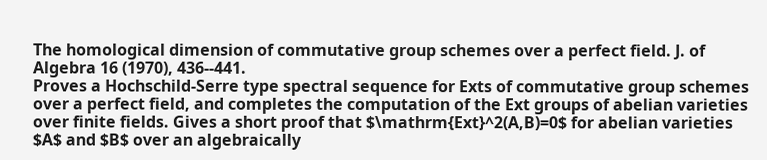The homological dimension of commutative group schemes over a perfect field. J. of Algebra 16 (1970), 436--441.
Proves a Hochschild-Serre type spectral sequence for Exts of commutative group schemes over a perfect field, and completes the computation of the Ext groups of abelian varieties over finite fields. Gives a short proof that $\mathrm{Ext}^2(A,B)=0$ for abelian varieties $A$ and $B$ over an algebraically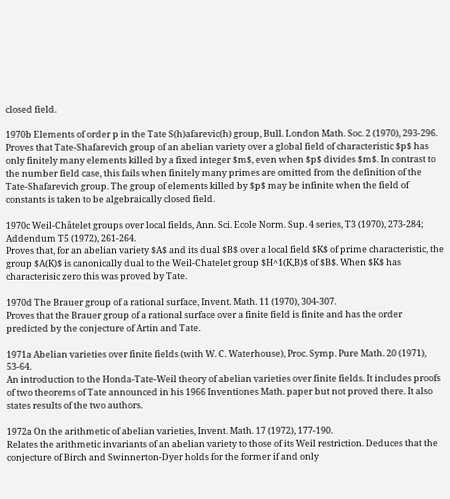closed field.

1970b Elements of order p in the Tate S(h)afarevic(h) group, Bull. London Math. Soc. 2 (1970), 293-296.
Proves that Tate-Shafarevich group of an abelian variety over a global field of characteristic $p$ has only finitely many elements killed by a fixed integer $m$, even when $p$ divides $m$. In contrast to the number field case, this fails when finitely many primes are omitted from the definition of the Tate-Shafarevich group. The group of elements killed by $p$ may be infinite when the field of constants is taken to be algebraically closed field.

1970c Weil-Châtelet groups over local fields, Ann. Sci. Ecole Norm. Sup. 4 series, T3 (1970), 273-284; Addendum T5 (1972), 261-264.
Proves that, for an abelian variety $A$ and its dual $B$ over a local field $K$ of prime characteristic, the group $A(K)$ is canonically dual to the Weil-Chatelet group $H^1(K,B)$ of $B$. When $K$ has characterisic zero this was proved by Tate.

1970d The Brauer group of a rational surface, Invent. Math. 11 (1970), 304-307.
Proves that the Brauer group of a rational surface over a finite field is finite and has the order predicted by the conjecture of Artin and Tate.

1971a Abelian varieties over finite fields (with W. C. Waterhouse), Proc. Symp. Pure Math. 20 (1971), 53-64.
An introduction to the Honda-Tate-Weil theory of abelian varieties over finite fields. It includes proofs of two theorems of Tate announced in his 1966 Inventiones Math. paper but not proved there. It also states results of the two authors.

1972a On the arithmetic of abelian varieties, Invent. Math. 17 (1972), 177-190.
Relates the arithmetic invariants of an abelian variety to those of its Weil restriction. Deduces that the conjecture of Birch and Swinnerton-Dyer holds for the former if and only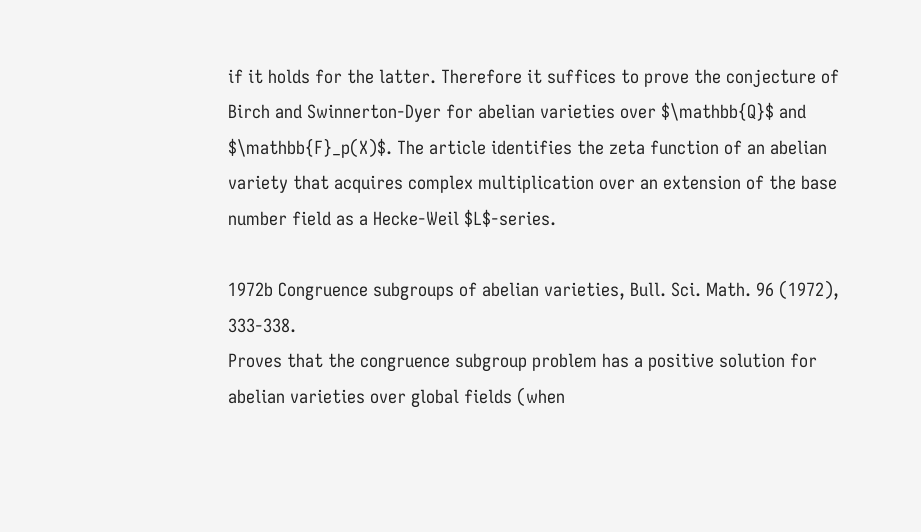if it holds for the latter. Therefore it suffices to prove the conjecture of Birch and Swinnerton-Dyer for abelian varieties over $\mathbb{Q}$ and $\mathbb{F}_p(X)$. The article identifies the zeta function of an abelian variety that acquires complex multiplication over an extension of the base number field as a Hecke-Weil $L$-series.

1972b Congruence subgroups of abelian varieties, Bull. Sci. Math. 96 (1972), 333-338.
Proves that the congruence subgroup problem has a positive solution for abelian varieties over global fields (when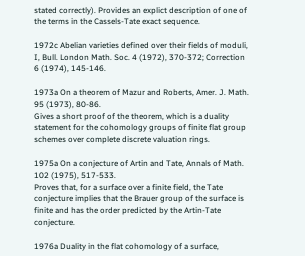stated correctly). Provides an explict description of one of the terms in the Cassels-Tate exact sequence.

1972c Abelian varieties defined over their fields of moduli, I, Bull. London Math. Soc. 4 (1972), 370-372; Correction 6 (1974), 145-146.

1973a On a theorem of Mazur and Roberts, Amer. J. Math. 95 (1973), 80-86.
Gives a short proof of the theorem, which is a duality statement for the cohomology groups of finite flat group schemes over complete discrete valuation rings.

1975a On a conjecture of Artin and Tate, Annals of Math. 102 (1975), 517-533.
Proves that, for a surface over a finite field, the Tate conjecture implies that the Brauer group of the surface is finite and has the order predicted by the Artin-Tate conjecture.

1976a Duality in the flat cohomology of a surface,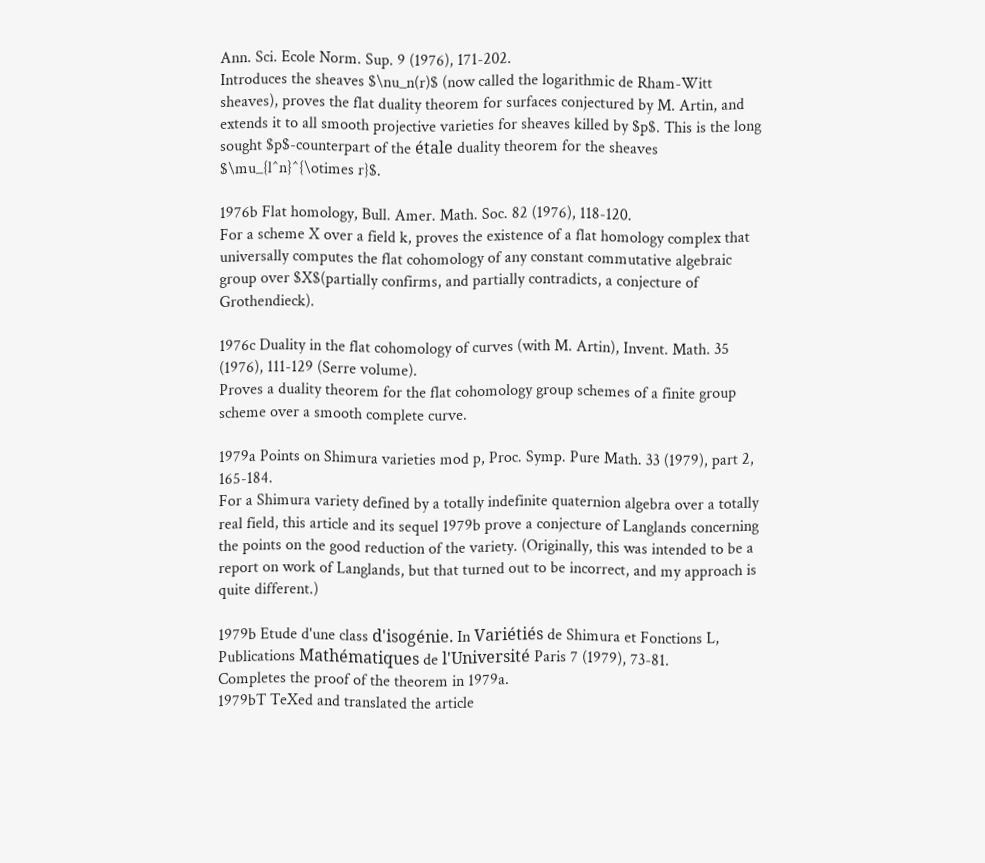Ann. Sci. Ecole Norm. Sup. 9 (1976), 171-202.
Introduces the sheaves $\nu_n(r)$ (now called the logarithmic de Rham-Witt sheaves), proves the flat duality theorem for surfaces conjectured by M. Artin, and extends it to all smooth projective varieties for sheaves killed by $p$. This is the long sought $p$-counterpart of the étale duality theorem for the sheaves $\mu_{l^n}^{\otimes r}$.

1976b Flat homology, Bull. Amer. Math. Soc. 82 (1976), 118-120.
For a scheme X over a field k, proves the existence of a flat homology complex that universally computes the flat cohomology of any constant commutative algebraic group over $X$(partially confirms, and partially contradicts, a conjecture of Grothendieck).

1976c Duality in the flat cohomology of curves (with M. Artin), Invent. Math. 35 (1976), 111-129 (Serre volume).
Proves a duality theorem for the flat cohomology group schemes of a finite group scheme over a smooth complete curve.

1979a Points on Shimura varieties mod p, Proc. Symp. Pure Math. 33 (1979), part 2, 165-184.
For a Shimura variety defined by a totally indefinite quaternion algebra over a totally real field, this article and its sequel 1979b prove a conjecture of Langlands concerning the points on the good reduction of the variety. (Originally, this was intended to be a report on work of Langlands, but that turned out to be incorrect, and my approach is quite different.)

1979b Etude d'une class d'isogénie. In Variétiés de Shimura et Fonctions L, Publications Mathématiques de l'Université Paris 7 (1979), 73-81.
Completes the proof of the theorem in 1979a.
1979bT TeXed and translated the article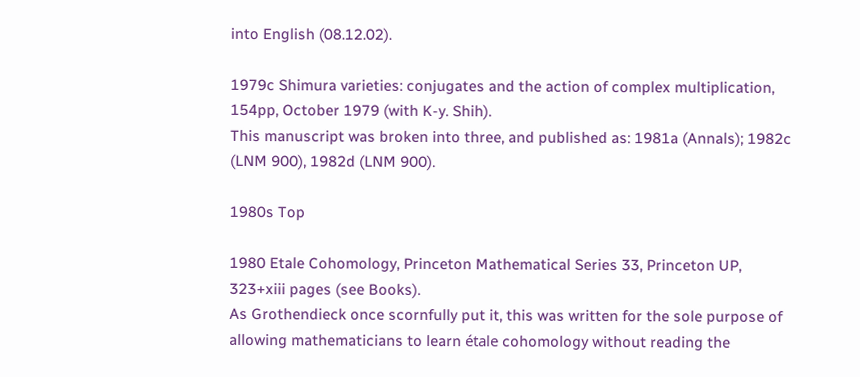into English (08.12.02).

1979c Shimura varieties: conjugates and the action of complex multiplication, 154pp, October 1979 (with K-y. Shih).
This manuscript was broken into three, and published as: 1981a (Annals); 1982c (LNM 900), 1982d (LNM 900).

1980s Top

1980 Etale Cohomology, Princeton Mathematical Series 33, Princeton UP, 323+xiii pages (see Books).
As Grothendieck once scornfully put it, this was written for the sole purpose of allowing mathematicians to learn étale cohomology without reading the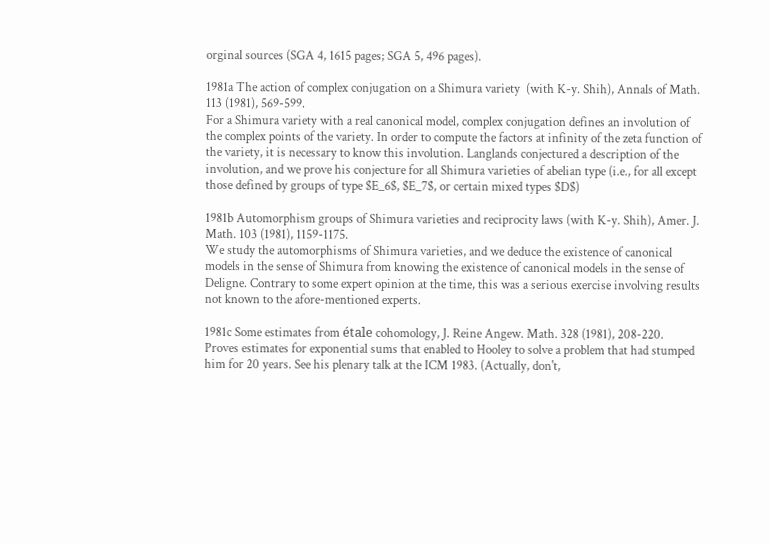orginal sources (SGA 4, 1615 pages; SGA 5, 496 pages).

1981a The action of complex conjugation on a Shimura variety  (with K-y. Shih), Annals of Math. 113 (1981), 569-599.
For a Shimura variety with a real canonical model, complex conjugation defines an involution of the complex points of the variety. In order to compute the factors at infinity of the zeta function of the variety, it is necessary to know this involution. Langlands conjectured a description of the involution, and we prove his conjecture for all Shimura varieties of abelian type (i.e., for all except those defined by groups of type $E_6$, $E_7$, or certain mixed types $D$)

1981b Automorphism groups of Shimura varieties and reciprocity laws (with K-y. Shih), Amer. J. Math. 103 (1981), 1159-1175.
We study the automorphisms of Shimura varieties, and we deduce the existence of canonical models in the sense of Shimura from knowing the existence of canonical models in the sense of Deligne. Contrary to some expert opinion at the time, this was a serious exercise involving results not known to the afore-mentioned experts.

1981c Some estimates from étale cohomology, J. Reine Angew. Math. 328 (1981), 208-220.
Proves estimates for exponential sums that enabled to Hooley to solve a problem that had stumped him for 20 years. See his plenary talk at the ICM 1983. (Actually, don't,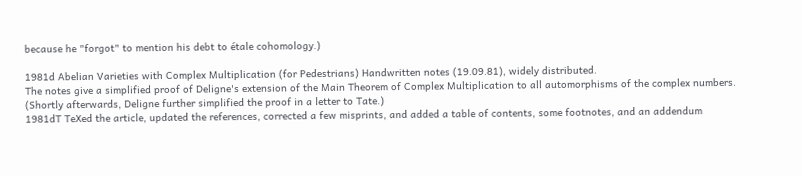because he "forgot" to mention his debt to étale cohomology.)

1981d Abelian Varieties with Complex Multiplication (for Pedestrians) Handwritten notes (19.09.81), widely distributed.
The notes give a simplified proof of Deligne's extension of the Main Theorem of Complex Multiplication to all automorphisms of the complex numbers. (Shortly afterwards, Deligne further simplified the proof in a letter to Tate.)
1981dT TeXed the article, updated the references, corrected a few misprints, and added a table of contents, some footnotes, and an addendum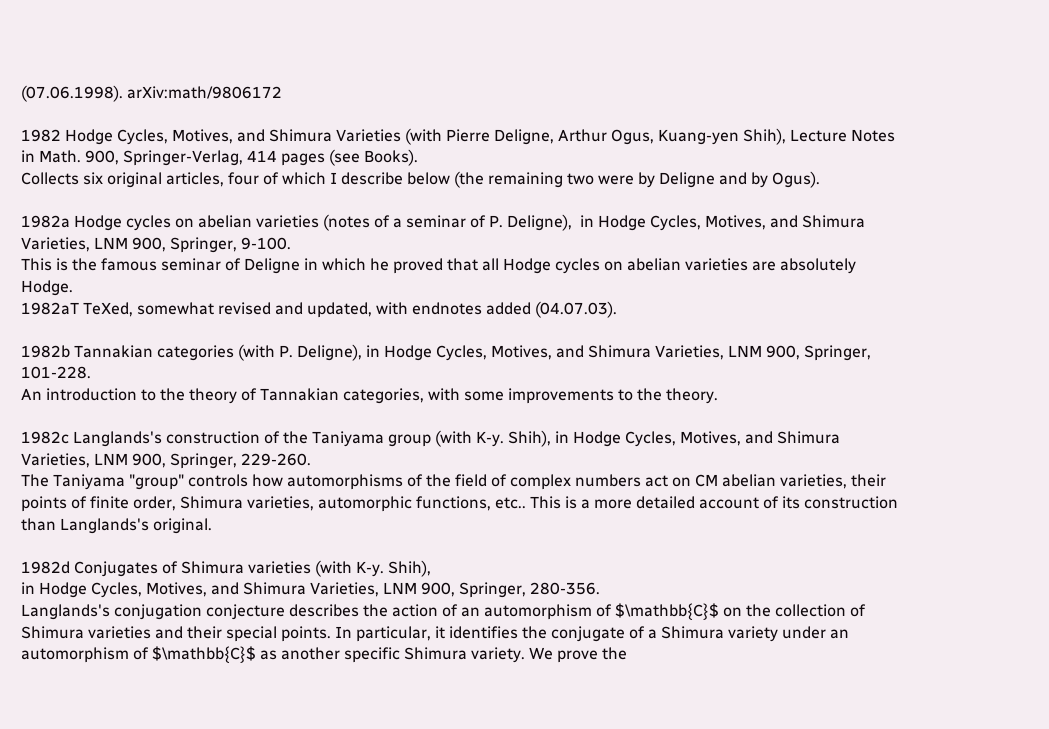(07.06.1998). arXiv:math/9806172

1982 Hodge Cycles, Motives, and Shimura Varieties (with Pierre Deligne, Arthur Ogus, Kuang-yen Shih), Lecture Notes in Math. 900, Springer-Verlag, 414 pages (see Books).
Collects six original articles, four of which I describe below (the remaining two were by Deligne and by Ogus).

1982a Hodge cycles on abelian varieties (notes of a seminar of P. Deligne),  in Hodge Cycles, Motives, and Shimura Varieties, LNM 900, Springer, 9-100.
This is the famous seminar of Deligne in which he proved that all Hodge cycles on abelian varieties are absolutely Hodge.
1982aT TeXed, somewhat revised and updated, with endnotes added (04.07.03).

1982b Tannakian categories (with P. Deligne), in Hodge Cycles, Motives, and Shimura Varieties, LNM 900, Springer, 101-228.
An introduction to the theory of Tannakian categories, with some improvements to the theory.

1982c Langlands's construction of the Taniyama group (with K-y. Shih), in Hodge Cycles, Motives, and Shimura Varieties, LNM 900, Springer, 229-260.
The Taniyama "group" controls how automorphisms of the field of complex numbers act on CM abelian varieties, their points of finite order, Shimura varieties, automorphic functions, etc.. This is a more detailed account of its construction than Langlands's original.

1982d Conjugates of Shimura varieties (with K-y. Shih),
in Hodge Cycles, Motives, and Shimura Varieties, LNM 900, Springer, 280-356.
Langlands's conjugation conjecture describes the action of an automorphism of $\mathbb{C}$ on the collection of Shimura varieties and their special points. In particular, it identifies the conjugate of a Shimura variety under an automorphism of $\mathbb{C}$ as another specific Shimura variety. We prove the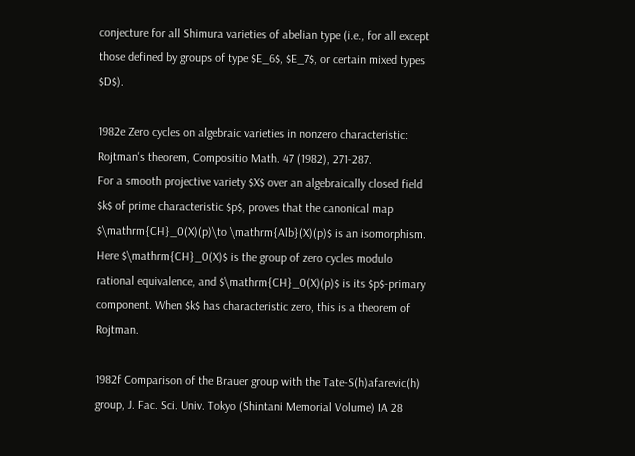conjecture for all Shimura varieties of abelian type (i.e., for all except those defined by groups of type $E_6$, $E_7$, or certain mixed types $D$).

1982e Zero cycles on algebraic varieties in nonzero characteristic: Rojtman's theorem, Compositio Math. 47 (1982), 271-287.
For a smooth projective variety $X$ over an algebraically closed field $k$ of prime characteristic $p$, proves that the canonical map $\mathrm{CH}_0(X)(p)\to \mathrm{Alb}(X)(p)$ is an isomorphism. Here $\mathrm{CH}_0(X)$ is the group of zero cycles modulo rational equivalence, and $\mathrm{CH}_0(X)(p)$ is its $p$-primary component. When $k$ has characteristic zero, this is a theorem of Rojtman.

1982f Comparison of the Brauer group with the Tate-S(h)afarevic(h) group, J. Fac. Sci. Univ. Tokyo (Shintani Memorial Volume) IA 28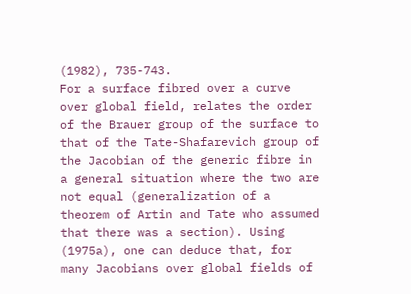(1982), 735-743.
For a surface fibred over a curve over global field, relates the order of the Brauer group of the surface to that of the Tate-Shafarevich group of the Jacobian of the generic fibre in a general situation where the two are not equal (generalization of a theorem of Artin and Tate who assumed that there was a section). Using (1975a), one can deduce that, for many Jacobians over global fields of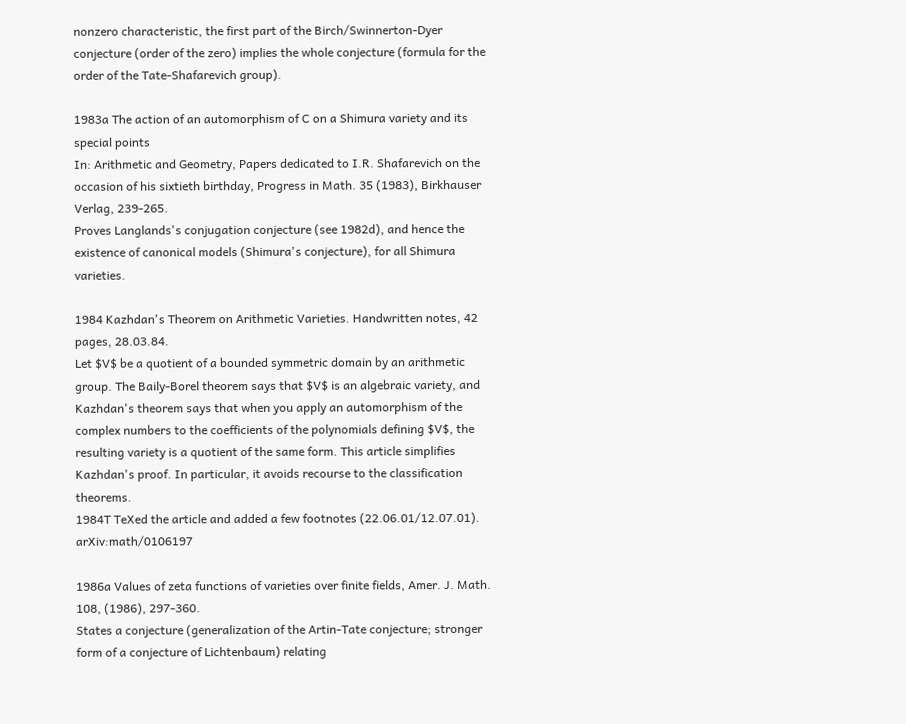nonzero characteristic, the first part of the Birch/Swinnerton-Dyer conjecture (order of the zero) implies the whole conjecture (formula for the order of the Tate-Shafarevich group).

1983a The action of an automorphism of C on a Shimura variety and its special points
In: Arithmetic and Geometry, Papers dedicated to I.R. Shafarevich on the occasion of his sixtieth birthday, Progress in Math. 35 (1983), Birkhauser Verlag, 239-265.
Proves Langlands's conjugation conjecture (see 1982d), and hence the existence of canonical models (Shimura's conjecture), for all Shimura varieties.

1984 Kazhdan's Theorem on Arithmetic Varieties. Handwritten notes, 42 pages, 28.03.84.
Let $V$ be a quotient of a bounded symmetric domain by an arithmetic group. The Baily-Borel theorem says that $V$ is an algebraic variety, and Kazhdan's theorem says that when you apply an automorphism of the complex numbers to the coefficients of the polynomials defining $V$, the resulting variety is a quotient of the same form. This article simplifies Kazhdan's proof. In particular, it avoids recourse to the classification theorems.
1984T TeXed the article and added a few footnotes (22.06.01/12.07.01). arXiv:math/0106197

1986a Values of zeta functions of varieties over finite fields, Amer. J. Math. 108, (1986), 297-360.
States a conjecture (generalization of the Artin-Tate conjecture; stronger form of a conjecture of Lichtenbaum) relating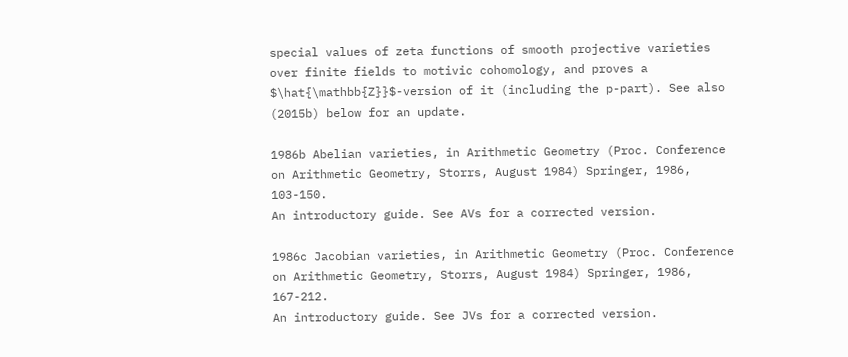special values of zeta functions of smooth projective varieties over finite fields to motivic cohomology, and proves a $\hat{\mathbb{Z}}$-version of it (including the p-part). See also (2015b) below for an update.

1986b Abelian varieties, in Arithmetic Geometry (Proc. Conference on Arithmetic Geometry, Storrs, August 1984) Springer, 1986, 103-150.
An introductory guide. See AVs for a corrected version.

1986c Jacobian varieties, in Arithmetic Geometry (Proc. Conference on Arithmetic Geometry, Storrs, August 1984) Springer, 1986, 167-212.
An introductory guide. See JVs for a corrected version.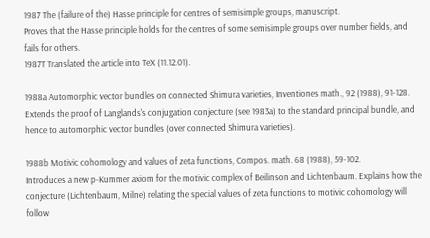1987 The (failure of the) Hasse principle for centres of semisimple groups, manuscript.
Proves that the Hasse principle holds for the centres of some semisimple groups over number fields, and fails for others.
1987T Translated the article into TeX (11.12.01).

1988a Automorphic vector bundles on connected Shimura varieties, Inventiones math., 92 (1988), 91-128.
Extends the proof of Langlands's conjugation conjecture (see 1983a) to the standard principal bundle, and hence to automorphic vector bundles (over connected Shimura varieties).

1988b Motivic cohomology and values of zeta functions, Compos. math. 68 (1988), 59-102.
Introduces a new p-Kummer axiom for the motivic complex of Beilinson and Lichtenbaum. Explains how the conjecture (Lichtenbaum, Milne) relating the special values of zeta functions to motivic cohomology will follow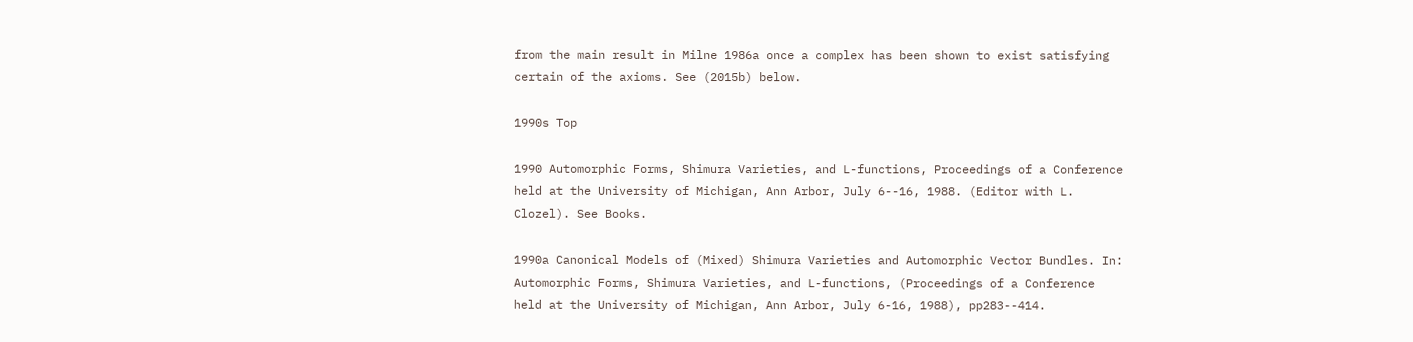from the main result in Milne 1986a once a complex has been shown to exist satisfying certain of the axioms. See (2015b) below.

1990s Top

1990 Automorphic Forms, Shimura Varieties, and L-functions, Proceedings of a Conference held at the University of Michigan, Ann Arbor, July 6--16, 1988. (Editor with L. Clozel). See Books.

1990a Canonical Models of (Mixed) Shimura Varieties and Automorphic Vector Bundles. In: Automorphic Forms, Shimura Varieties, and L-functions, (Proceedings of a Conference held at the University of Michigan, Ann Arbor, July 6-16, 1988), pp283--414.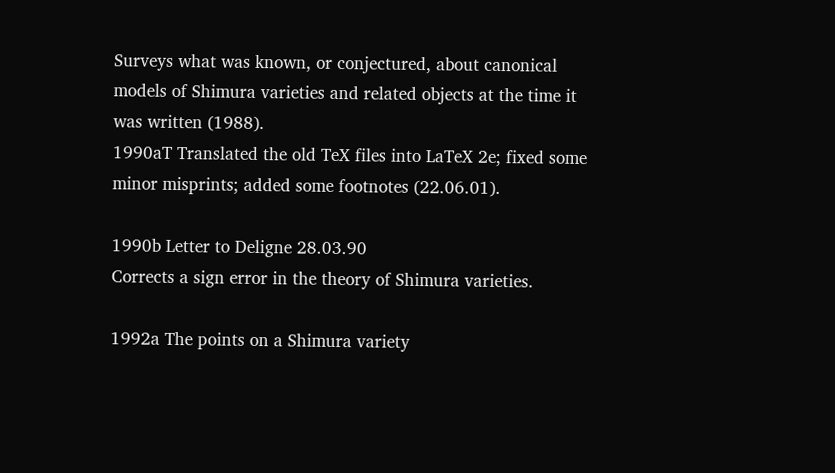Surveys what was known, or conjectured, about canonical models of Shimura varieties and related objects at the time it was written (1988).
1990aT Translated the old TeX files into LaTeX 2e; fixed some minor misprints; added some footnotes (22.06.01).

1990b Letter to Deligne 28.03.90
Corrects a sign error in the theory of Shimura varieties.

1992a The points on a Shimura variety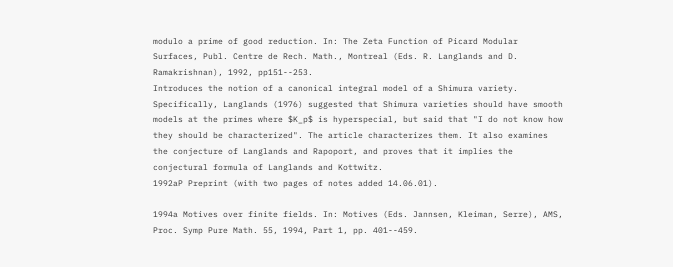modulo a prime of good reduction. In: The Zeta Function of Picard Modular Surfaces, Publ. Centre de Rech. Math., Montreal (Eds. R. Langlands and D. Ramakrishnan), 1992, pp151--253.
Introduces the notion of a canonical integral model of a Shimura variety. Specifically, Langlands (1976) suggested that Shimura varieties should have smooth models at the primes where $K_p$ is hyperspecial, but said that "I do not know how they should be characterized". The article characterizes them. It also examines the conjecture of Langlands and Rapoport, and proves that it implies the conjectural formula of Langlands and Kottwitz.
1992aP Preprint (with two pages of notes added 14.06.01).

1994a Motives over finite fields. In: Motives (Eds. Jannsen, Kleiman, Serre), AMS, Proc. Symp Pure Math. 55, 1994, Part 1, pp. 401--459.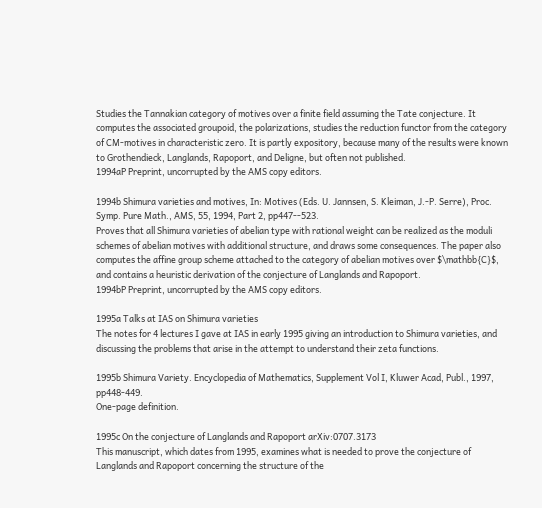Studies the Tannakian category of motives over a finite field assuming the Tate conjecture. It computes the associated groupoid, the polarizations, studies the reduction functor from the category of CM-motives in characteristic zero. It is partly expository, because many of the results were known to Grothendieck, Langlands, Rapoport, and Deligne, but often not published.
1994aP Preprint, uncorrupted by the AMS copy editors.

1994b Shimura varieties and motives, In: Motives (Eds. U. Jannsen, S. Kleiman, J.-P. Serre), Proc. Symp. Pure Math., AMS, 55, 1994, Part 2, pp447--523.
Proves that all Shimura varieties of abelian type with rational weight can be realized as the moduli schemes of abelian motives with additional structure, and draws some consequences. The paper also computes the affine group scheme attached to the category of abelian motives over $\mathbb{C}$, and contains a heuristic derivation of the conjecture of Langlands and Rapoport.
1994bP Preprint, uncorrupted by the AMS copy editors.

1995a Talks at IAS on Shimura varieties
The notes for 4 lectures I gave at IAS in early 1995 giving an introduction to Shimura varieties, and discussing the problems that arise in the attempt to understand their zeta functions.

1995b Shimura Variety. Encyclopedia of Mathematics, Supplement Vol I, Kluwer Acad, Publ., 1997, pp448-449.
One-page definition.

1995c On the conjecture of Langlands and Rapoport arXiv:0707.3173
This manuscript, which dates from 1995, examines what is needed to prove the conjecture of Langlands and Rapoport concerning the structure of the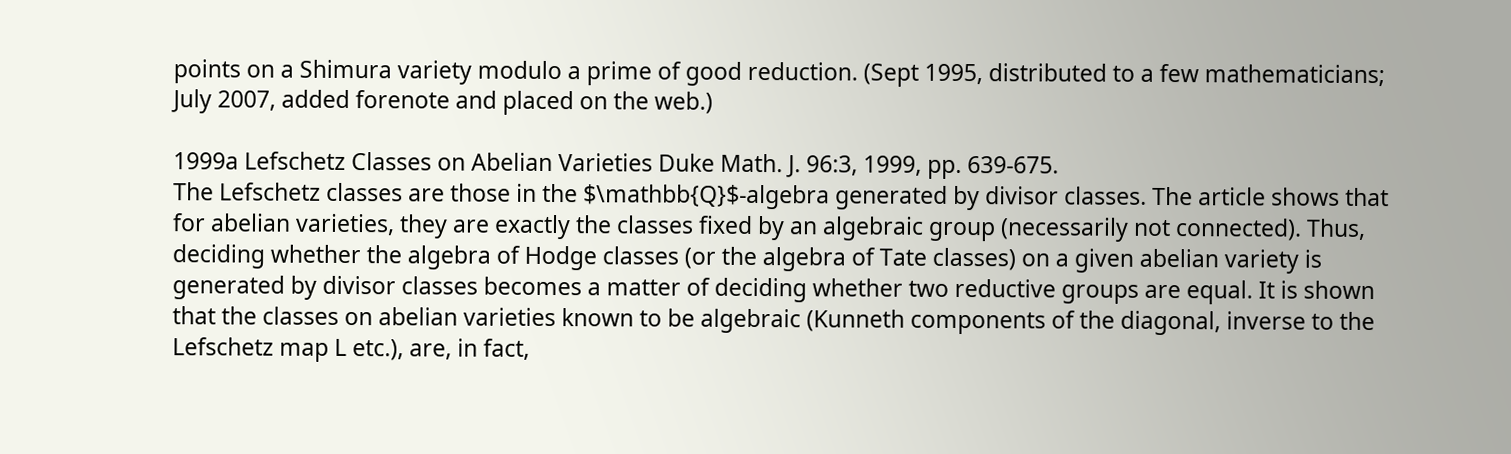points on a Shimura variety modulo a prime of good reduction. (Sept 1995, distributed to a few mathematicians; July 2007, added forenote and placed on the web.)

1999a Lefschetz Classes on Abelian Varieties Duke Math. J. 96:3, 1999, pp. 639-675.
The Lefschetz classes are those in the $\mathbb{Q}$-algebra generated by divisor classes. The article shows that for abelian varieties, they are exactly the classes fixed by an algebraic group (necessarily not connected). Thus, deciding whether the algebra of Hodge classes (or the algebra of Tate classes) on a given abelian variety is generated by divisor classes becomes a matter of deciding whether two reductive groups are equal. It is shown that the classes on abelian varieties known to be algebraic (Kunneth components of the diagonal, inverse to the Lefschetz map L etc.), are, in fact,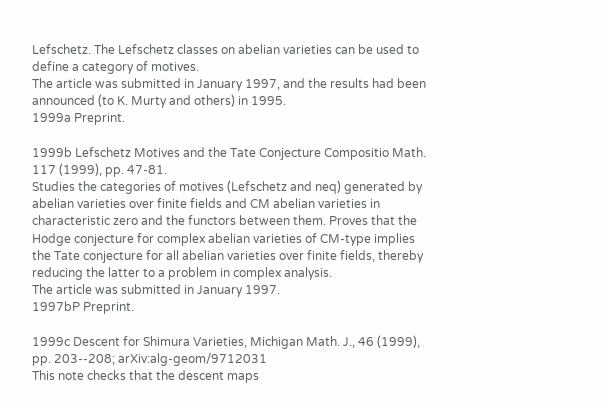Lefschetz. The Lefschetz classes on abelian varieties can be used to define a category of motives.
The article was submitted in January 1997, and the results had been announced (to K. Murty and others) in 1995.
1999a Preprint.

1999b Lefschetz Motives and the Tate Conjecture Compositio Math. 117 (1999), pp. 47-81.
Studies the categories of motives (Lefschetz and neq) generated by abelian varieties over finite fields and CM abelian varieties in characteristic zero and the functors between them. Proves that the Hodge conjecture for complex abelian varieties of CM-type implies the Tate conjecture for all abelian varieties over finite fields, thereby reducing the latter to a problem in complex analysis.
The article was submitted in January 1997.
1997bP Preprint.

1999c Descent for Shimura Varieties, Michigan Math. J., 46 (1999), pp. 203--208; arXiv:alg-geom/9712031
This note checks that the descent maps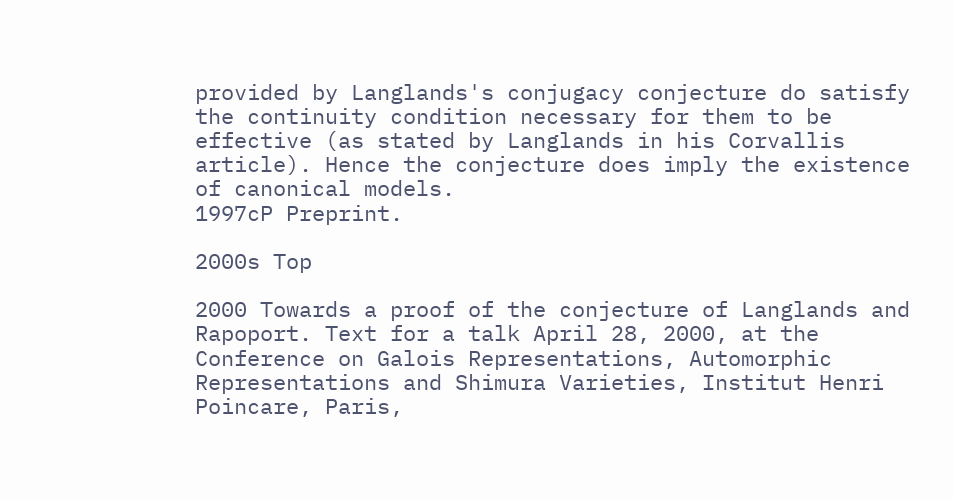provided by Langlands's conjugacy conjecture do satisfy the continuity condition necessary for them to be effective (as stated by Langlands in his Corvallis article). Hence the conjecture does imply the existence of canonical models.
1997cP Preprint.

2000s Top

2000 Towards a proof of the conjecture of Langlands and Rapoport. Text for a talk April 28, 2000, at the Conference on Galois Representations, Automorphic Representations and Shimura Varieties, Institut Henri Poincare, Paris,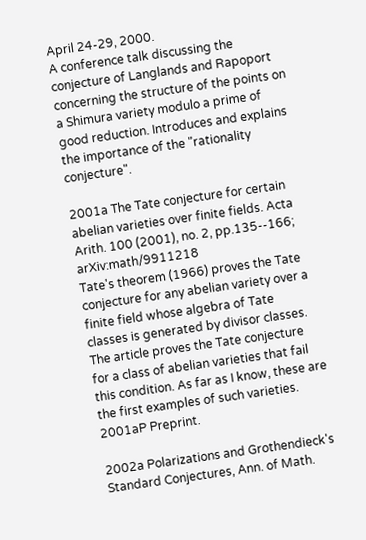April 24-29, 2000.
A conference talk discussing the conjecture of Langlands and Rapoport concerning the structure of the points on a Shimura variety modulo a prime of good reduction. Introduces and explains the importance of the "rationality conjecture".

2001a The Tate conjecture for certain abelian varieties over finite fields. Acta Arith. 100 (2001), no. 2, pp.135--166; arXiv:math/9911218
Tate's theorem (1966) proves the Tate conjecture for any abelian variety over a finite field whose algebra of Tate classes is generated by divisor classes. The article proves the Tate conjecture for a class of abelian varieties that fail this condition. As far as I know, these are the first examples of such varieties.
2001aP Preprint.

2002a Polarizations and Grothendieck's Standard Conjectures, Ann. of Math.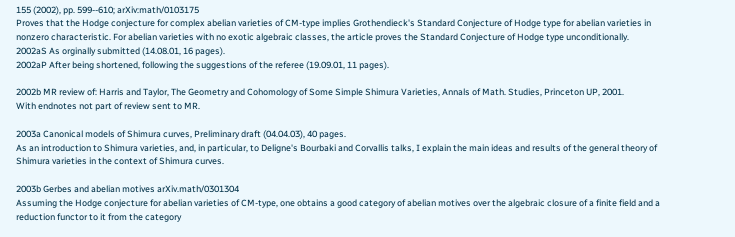155 (2002), pp. 599--610; arXiv:math/0103175
Proves that the Hodge conjecture for complex abelian varieties of CM-type implies Grothendieck's Standard Conjecture of Hodge type for abelian varieties in nonzero characteristic. For abelian varieties with no exotic algebraic classes, the article proves the Standard Conjecture of Hodge type unconditionally.
2002aS As orginally submitted (14.08.01, 16 pages).
2002aP After being shortened, following the suggestions of the referee (19.09.01, 11 pages).

2002b MR review of: Harris and Taylor, The Geometry and Cohomology of Some Simple Shimura Varieties, Annals of Math. Studies, Princeton UP, 2001.
With endnotes not part of review sent to MR.

2003a Canonical models of Shimura curves, Preliminary draft (04.04.03), 40 pages.
As an introduction to Shimura varieties, and, in particular, to Deligne's Bourbaki and Corvallis talks, I explain the main ideas and results of the general theory of Shimura varieties in the context of Shimura curves.

2003b Gerbes and abelian motives arXiv.math/0301304
Assuming the Hodge conjecture for abelian varieties of CM-type, one obtains a good category of abelian motives over the algebraic closure of a finite field and a reduction functor to it from the category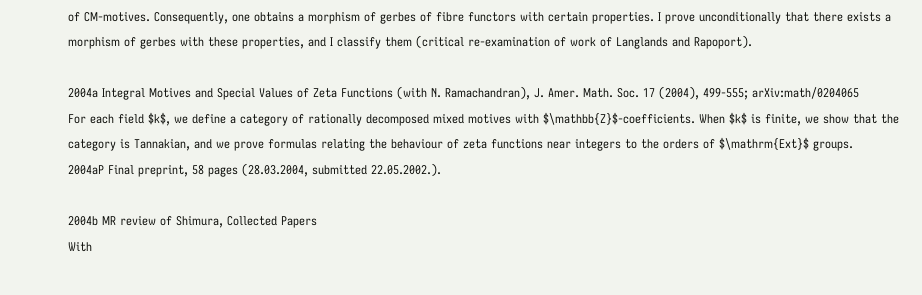of CM-motives. Consequently, one obtains a morphism of gerbes of fibre functors with certain properties. I prove unconditionally that there exists a morphism of gerbes with these properties, and I classify them (critical re-examination of work of Langlands and Rapoport).

2004a Integral Motives and Special Values of Zeta Functions (with N. Ramachandran), J. Amer. Math. Soc. 17 (2004), 499-555; arXiv:math/0204065
For each field $k$, we define a category of rationally decomposed mixed motives with $\mathbb{Z}$-coefficients. When $k$ is finite, we show that the category is Tannakian, and we prove formulas relating the behaviour of zeta functions near integers to the orders of $\mathrm{Ext}$ groups.
2004aP Final preprint, 58 pages (28.03.2004, submitted 22.05.2002.).

2004b MR review of Shimura, Collected Papers
With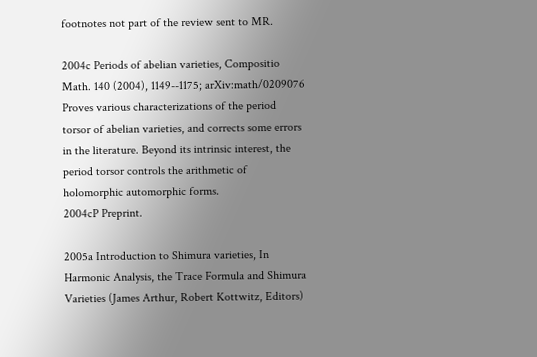footnotes not part of the review sent to MR.

2004c Periods of abelian varieties, Compositio Math. 140 (2004), 1149--1175; arXiv:math/0209076
Proves various characterizations of the period torsor of abelian varieties, and corrects some errors in the literature. Beyond its intrinsic interest, the period torsor controls the arithmetic of holomorphic automorphic forms.
2004cP Preprint.

2005a Introduction to Shimura varieties, In Harmonic Analysis, the Trace Formula and Shimura Varieties (James Arthur, Robert Kottwitz, Editors)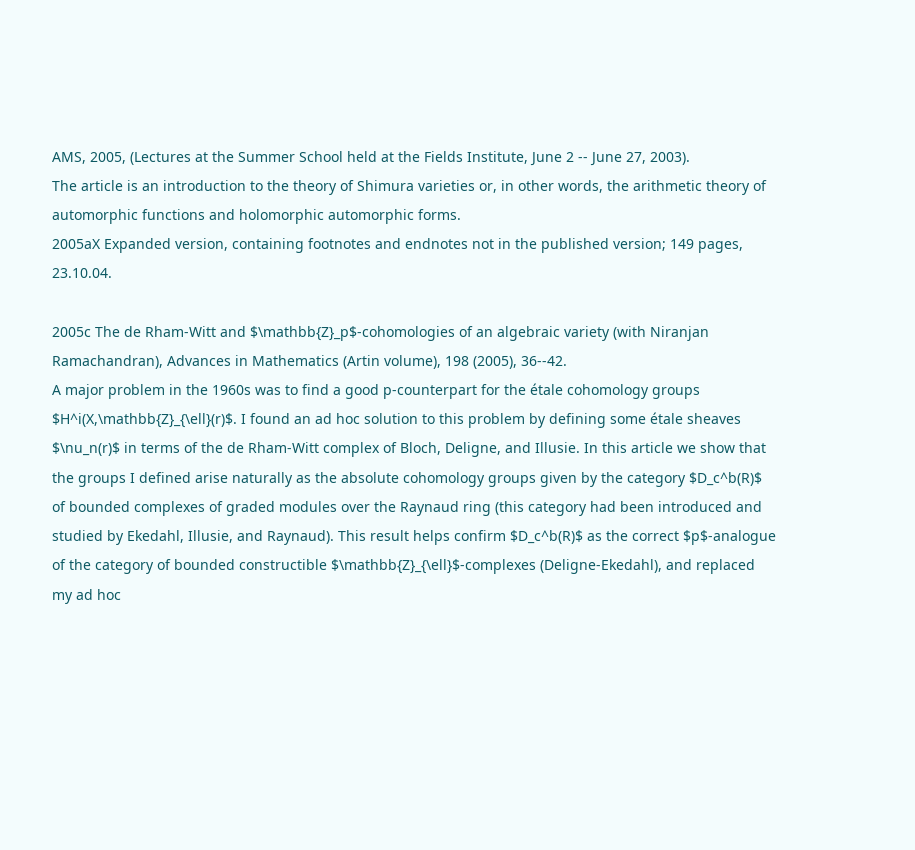AMS, 2005, (Lectures at the Summer School held at the Fields Institute, June 2 -- June 27, 2003).
The article is an introduction to the theory of Shimura varieties or, in other words, the arithmetic theory of automorphic functions and holomorphic automorphic forms.
2005aX Expanded version, containing footnotes and endnotes not in the published version; 149 pages, 23.10.04.

2005c The de Rham-Witt and $\mathbb{Z}_p$-cohomologies of an algebraic variety (with Niranjan Ramachandran), Advances in Mathematics (Artin volume), 198 (2005), 36--42.
A major problem in the 1960s was to find a good p-counterpart for the étale cohomology groups $H^i(X,\mathbb{Z}_{\ell}(r)$. I found an ad hoc solution to this problem by defining some étale sheaves $\nu_n(r)$ in terms of the de Rham-Witt complex of Bloch, Deligne, and Illusie. In this article we show that the groups I defined arise naturally as the absolute cohomology groups given by the category $D_c^b(R)$ of bounded complexes of graded modules over the Raynaud ring (this category had been introduced and studied by Ekedahl, Illusie, and Raynaud). This result helps confirm $D_c^b(R)$ as the correct $p$-analogue of the category of bounded constructible $\mathbb{Z}_{\ell}$-complexes (Deligne-Ekedahl), and replaced my ad hoc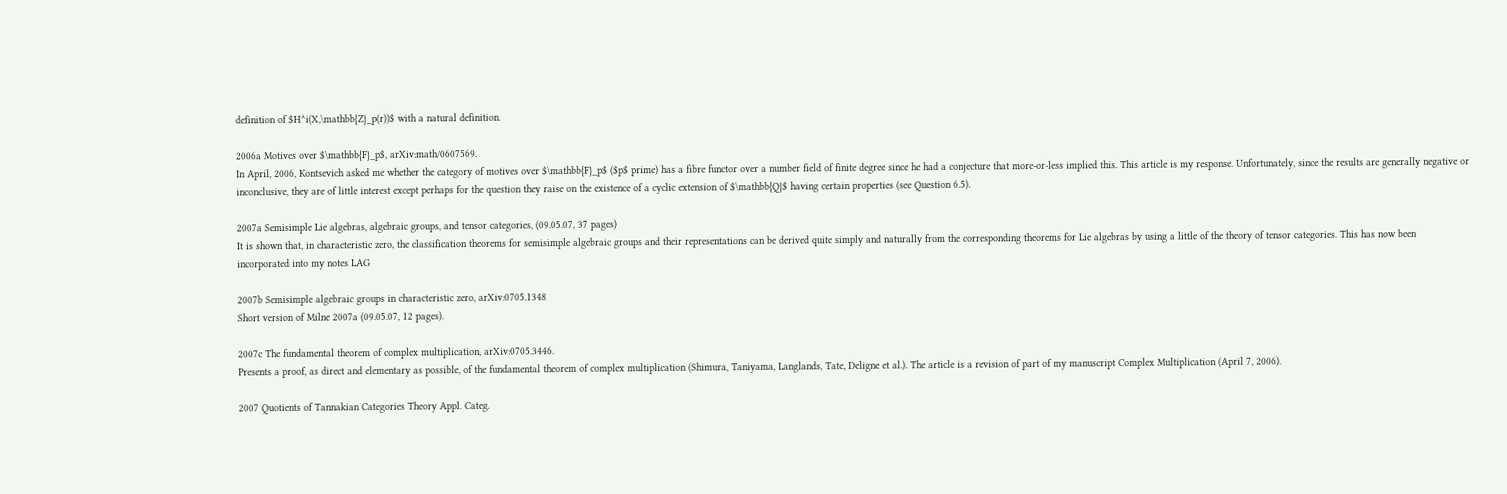definition of $H^i(X,\mathbb{Z}_p(r))$ with a natural definition.

2006a Motives over $\mathbb{F}_p$, arXiv:math/0607569.
In April, 2006, Kontsevich asked me whether the category of motives over $\mathbb{F}_p$ ($p$ prime) has a fibre functor over a number field of finite degree since he had a conjecture that more-or-less implied this. This article is my response. Unfortunately, since the results are generally negative or inconclusive, they are of little interest except perhaps for the question they raise on the existence of a cyclic extension of $\mathbb{Q}$ having certain properties (see Question 6.5).

2007a Semisimple Lie algebras, algebraic groups, and tensor categories, (09.05.07, 37 pages)
It is shown that, in characteristic zero, the classification theorems for semisimple algebraic groups and their representations can be derived quite simply and naturally from the corresponding theorems for Lie algebras by using a little of the theory of tensor categories. This has now been incorporated into my notes LAG

2007b Semisimple algebraic groups in characteristic zero, arXiv:0705.1348
Short version of Milne 2007a (09.05.07, 12 pages).

2007c The fundamental theorem of complex multiplication, arXiv:0705.3446.
Presents a proof, as direct and elementary as possible, of the fundamental theorem of complex multiplication (Shimura, Taniyama, Langlands, Tate, Deligne et al.). The article is a revision of part of my manuscript Complex Multiplication (April 7, 2006).

2007 Quotients of Tannakian Categories Theory Appl. Categ.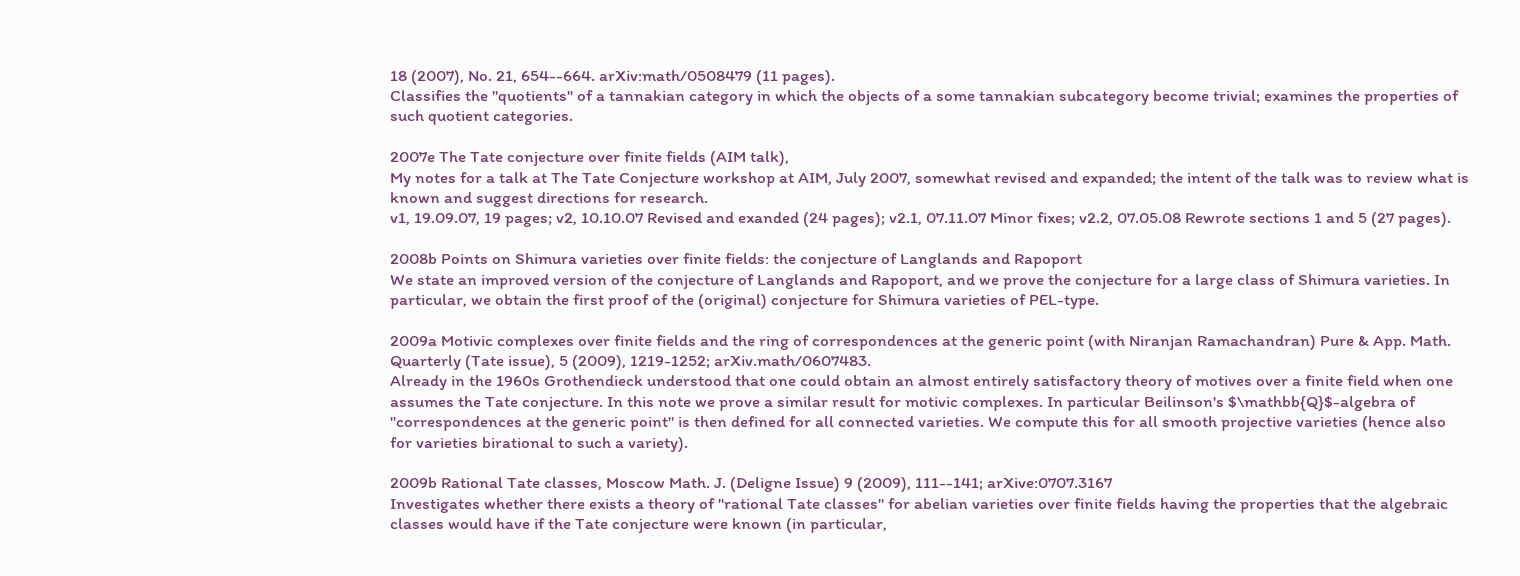18 (2007), No. 21, 654--664. arXiv:math/0508479 (11 pages).
Classifies the "quotients" of a tannakian category in which the objects of a some tannakian subcategory become trivial; examines the properties of such quotient categories.

2007e The Tate conjecture over finite fields (AIM talk),
My notes for a talk at The Tate Conjecture workshop at AIM, July 2007, somewhat revised and expanded; the intent of the talk was to review what is known and suggest directions for research.
v1, 19.09.07, 19 pages; v2, 10.10.07 Revised and exanded (24 pages); v2.1, 07.11.07 Minor fixes; v2.2, 07.05.08 Rewrote sections 1 and 5 (27 pages).

2008b Points on Shimura varieties over finite fields: the conjecture of Langlands and Rapoport
We state an improved version of the conjecture of Langlands and Rapoport, and we prove the conjecture for a large class of Shimura varieties. In particular, we obtain the first proof of the (original) conjecture for Shimura varieties of PEL-type.

2009a Motivic complexes over finite fields and the ring of correspondences at the generic point (with Niranjan Ramachandran) Pure & App. Math. Quarterly (Tate issue), 5 (2009), 1219-1252; arXiv.math/0607483.
Already in the 1960s Grothendieck understood that one could obtain an almost entirely satisfactory theory of motives over a finite field when one assumes the Tate conjecture. In this note we prove a similar result for motivic complexes. In particular Beilinson's $\mathbb{Q}$-algebra of "correspondences at the generic point" is then defined for all connected varieties. We compute this for all smooth projective varieties (hence also for varieties birational to such a variety).

2009b Rational Tate classes, Moscow Math. J. (Deligne Issue) 9 (2009), 111--141; arXive:0707.3167
Investigates whether there exists a theory of "rational Tate classes" for abelian varieties over finite fields having the properties that the algebraic classes would have if the Tate conjecture were known (in particular,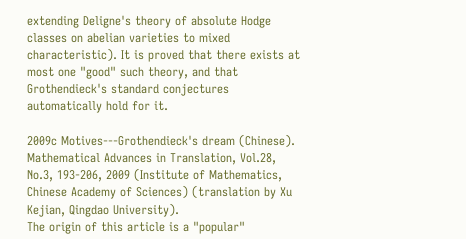extending Deligne's theory of absolute Hodge classes on abelian varieties to mixed characteristic). It is proved that there exists at most one "good" such theory, and that Grothendieck's standard conjectures automatically hold for it.

2009c Motives---Grothendieck's dream (Chinese).
Mathematical Advances in Translation, Vol.28, No.3, 193-206, 2009 (Institute of Mathematics, Chinese Academy of Sciences) (translation by Xu Kejian, Qingdao University).
The origin of this article is a "popular"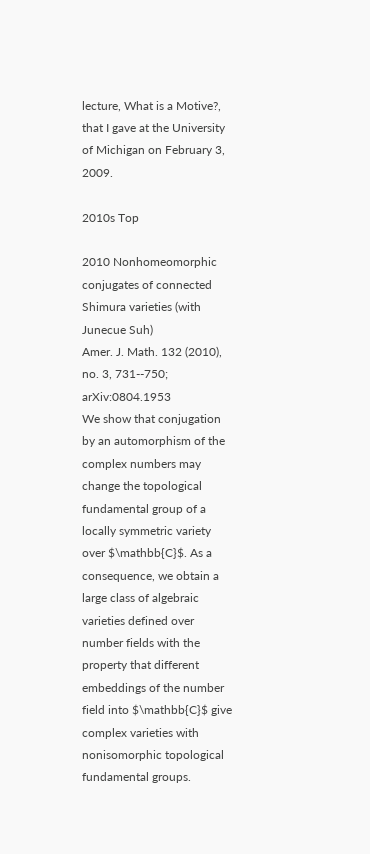lecture, What is a Motive?, that I gave at the University of Michigan on February 3, 2009.

2010s Top

2010 Nonhomeomorphic conjugates of connected Shimura varieties (with Junecue Suh)
Amer. J. Math. 132 (2010), no. 3, 731--750; arXiv:0804.1953
We show that conjugation by an automorphism of the complex numbers may change the topological fundamental group of a locally symmetric variety over $\mathbb{C}$. As a consequence, we obtain a large class of algebraic varieties defined over number fields with the property that different embeddings of the number field into $\mathbb{C}$ give complex varieties with nonisomorphic topological fundamental groups.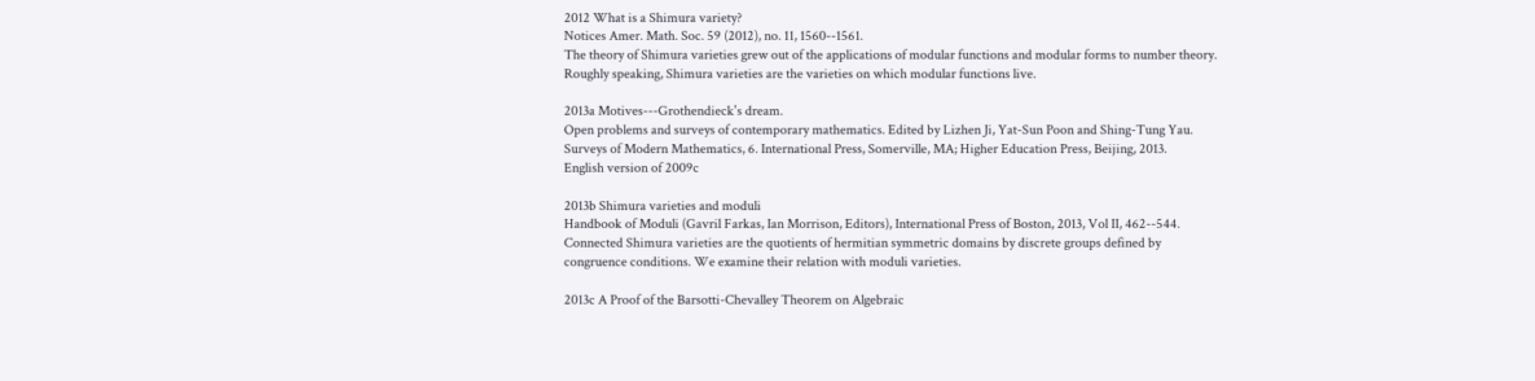2012 What is a Shimura variety?
Notices Amer. Math. Soc. 59 (2012), no. 11, 1560--1561.
The theory of Shimura varieties grew out of the applications of modular functions and modular forms to number theory. Roughly speaking, Shimura varieties are the varieties on which modular functions live.

2013a Motives---Grothendieck's dream.
Open problems and surveys of contemporary mathematics. Edited by Lizhen Ji, Yat-Sun Poon and Shing-Tung Yau. Surveys of Modern Mathematics, 6. International Press, Somerville, MA; Higher Education Press, Beijing, 2013.
English version of 2009c

2013b Shimura varieties and moduli
Handbook of Moduli (Gavril Farkas, Ian Morrison, Editors), International Press of Boston, 2013, Vol II, 462--544.
Connected Shimura varieties are the quotients of hermitian symmetric domains by discrete groups defined by congruence conditions. We examine their relation with moduli varieties.

2013c A Proof of the Barsotti-Chevalley Theorem on Algebraic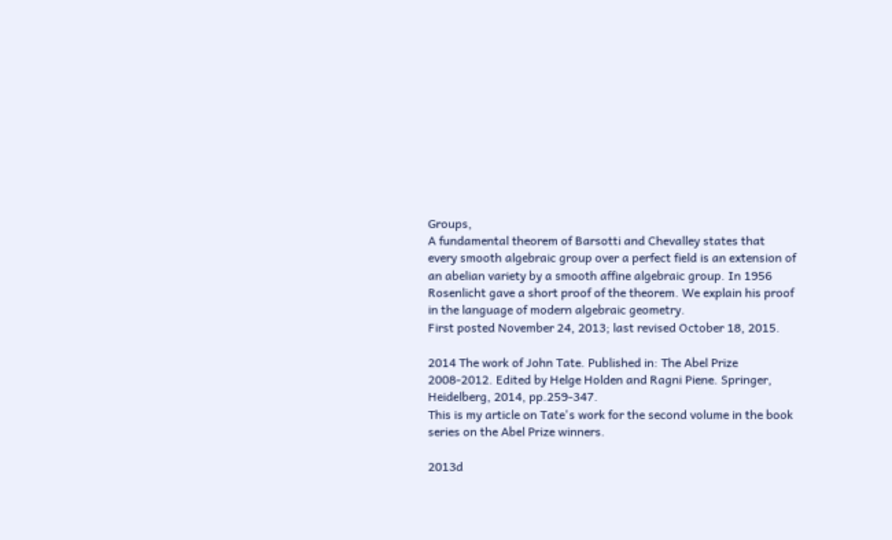Groups,
A fundamental theorem of Barsotti and Chevalley states that every smooth algebraic group over a perfect field is an extension of an abelian variety by a smooth affine algebraic group. In 1956 Rosenlicht gave a short proof of the theorem. We explain his proof in the language of modern algebraic geometry.
First posted November 24, 2013; last revised October 18, 2015.

2014 The work of John Tate. Published in: The Abel Prize 2008-2012. Edited by Helge Holden and Ragni Piene. Springer, Heidelberg, 2014, pp.259-347.
This is my article on Tate's work for the second volume in the book series on the Abel Prize winners.

2013d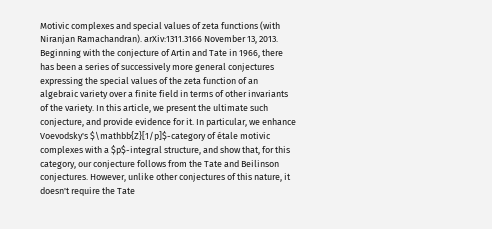Motivic complexes and special values of zeta functions (with Niranjan Ramachandran). arXiv:1311.3166 November 13, 2013.
Beginning with the conjecture of Artin and Tate in 1966, there has been a series of successively more general conjectures expressing the special values of the zeta function of an algebraic variety over a finite field in terms of other invariants of the variety. In this article, we present the ultimate such conjecture, and provide evidence for it. In particular, we enhance Voevodsky's $\mathbb{Z}[1/p]$-category of étale motivic complexes with a $p$-integral structure, and show that, for this category, our conjecture follows from the Tate and Beilinson conjectures. However, unlike other conjectures of this nature, it doesn't require the Tate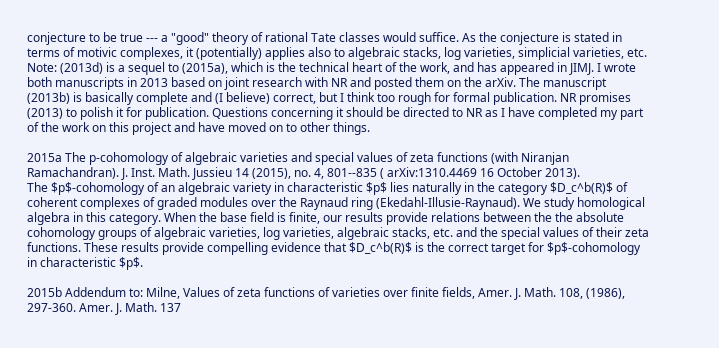conjecture to be true --- a "good" theory of rational Tate classes would suffice. As the conjecture is stated in terms of motivic complexes, it (potentially) applies also to algebraic stacks, log varieties, simplicial varieties, etc.
Note: (2013d) is a sequel to (2015a), which is the technical heart of the work, and has appeared in JIMJ. I wrote both manuscripts in 2013 based on joint research with NR and posted them on the arXiv. The manuscript (2013b) is basically complete and (I believe) correct, but I think too rough for formal publication. NR promises (2013) to polish it for publication. Questions concerning it should be directed to NR as I have completed my part of the work on this project and have moved on to other things.

2015a The p-cohomology of algebraic varieties and special values of zeta functions (with Niranjan Ramachandran). J. Inst. Math. Jussieu 14 (2015), no. 4, 801--835 ( arXiv:1310.4469 16 October 2013).
The $p$-cohomology of an algebraic variety in characteristic $p$ lies naturally in the category $D_c^b(R)$ of coherent complexes of graded modules over the Raynaud ring (Ekedahl-Illusie-Raynaud). We study homological algebra in this category. When the base field is finite, our results provide relations between the the absolute cohomology groups of algebraic varieties, log varieties, algebraic stacks, etc. and the special values of their zeta functions. These results provide compelling evidence that $D_c^b(R)$ is the correct target for $p$-cohomology in characteristic $p$.

2015b Addendum to: Milne, Values of zeta functions of varieties over finite fields, Amer. J. Math. 108, (1986), 297-360. Amer. J. Math. 137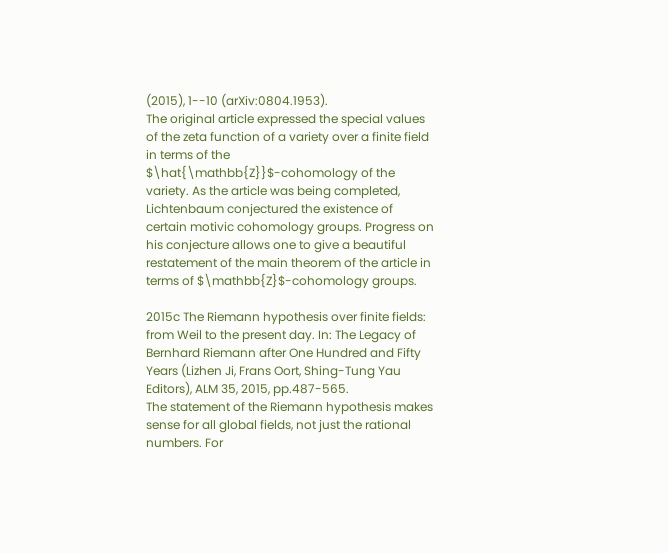(2015), 1--10 (arXiv:0804.1953).
The original article expressed the special values of the zeta function of a variety over a finite field in terms of the $\hat{\mathbb{Z}}$-cohomology of the variety. As the article was being completed, Lichtenbaum conjectured the existence of certain motivic cohomology groups. Progress on his conjecture allows one to give a beautiful restatement of the main theorem of the article in terms of $\mathbb{Z}$-cohomology groups.

2015c The Riemann hypothesis over finite fields: from Weil to the present day. In: The Legacy of Bernhard Riemann after One Hundred and Fifty Years (Lizhen Ji, Frans Oort, Shing-Tung Yau Editors), ALM 35, 2015, pp.487-565.
The statement of the Riemann hypothesis makes sense for all global fields, not just the rational numbers. For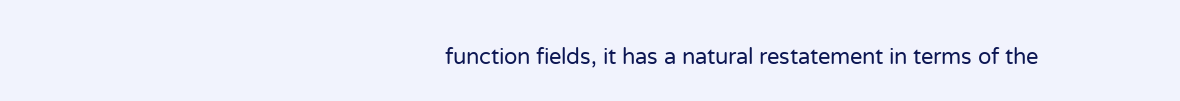function fields, it has a natural restatement in terms of the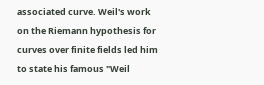associated curve. Weil's work on the Riemann hypothesis for curves over finite fields led him to state his famous "Weil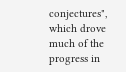conjectures", which drove much of the progress in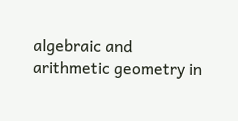algebraic and arithmetic geometry in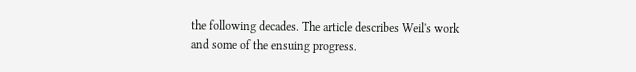the following decades. The article describes Weil's work and some of the ensuing progress.